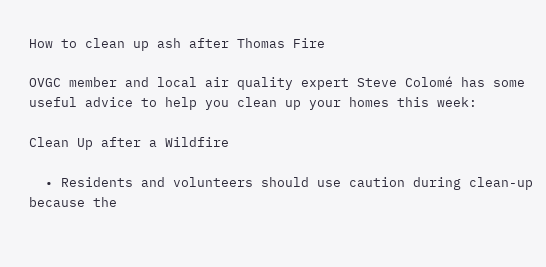How to clean up ash after Thomas Fire

OVGC member and local air quality expert Steve Colomé has some useful advice to help you clean up your homes this week:

Clean Up after a Wildfire

  • Residents and volunteers should use caution during clean-up because the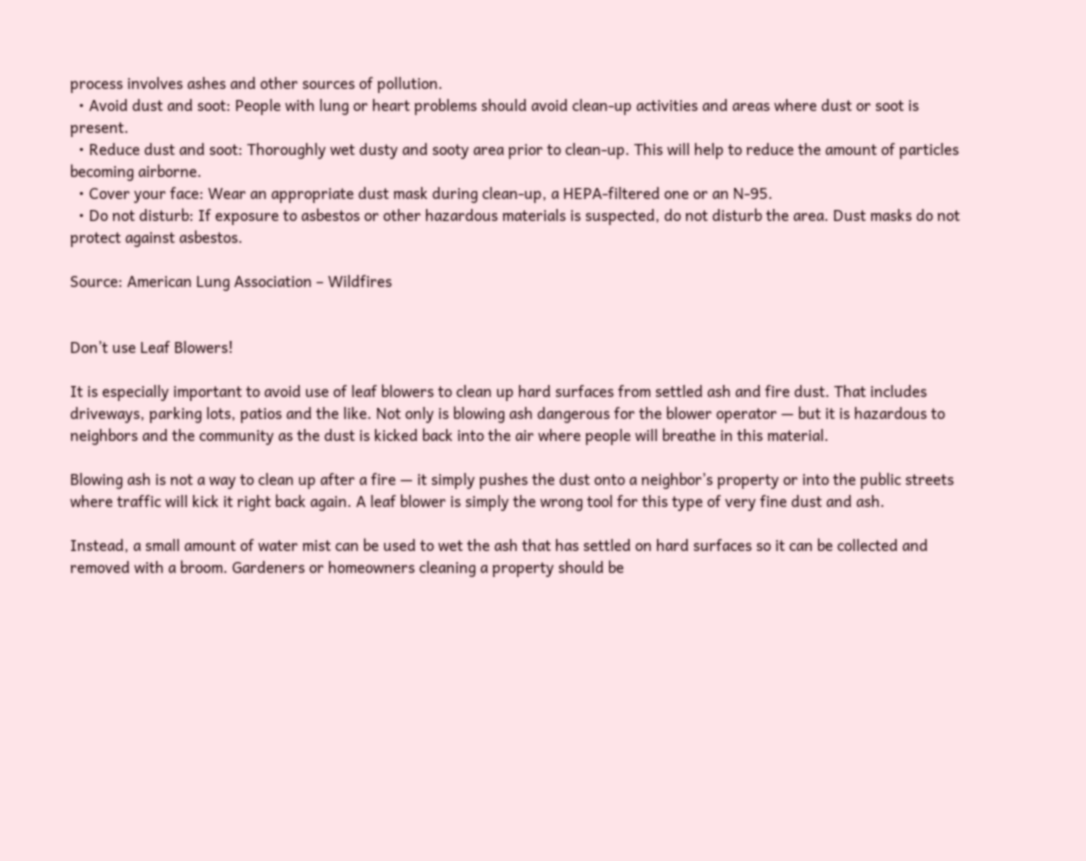process involves ashes and other sources of pollution.
  • Avoid dust and soot: People with lung or heart problems should avoid clean-up activities and areas where dust or soot is present.
  • Reduce dust and soot: Thoroughly wet dusty and sooty area prior to clean-up. This will help to reduce the amount of particles becoming airborne.
  • Cover your face: Wear an appropriate dust mask during clean-up, a HEPA-filtered one or an N-95.
  • Do not disturb: If exposure to asbestos or other hazardous materials is suspected, do not disturb the area. Dust masks do not protect against asbestos.

Source: American Lung Association – Wildfires


Don’t use Leaf Blowers!

It is especially important to avoid use of leaf blowers to clean up hard surfaces from settled ash and fire dust. That includes driveways, parking lots, patios and the like. Not only is blowing ash dangerous for the blower operator — but it is hazardous to neighbors and the community as the dust is kicked back into the air where people will breathe in this material.

Blowing ash is not a way to clean up after a fire — it simply pushes the dust onto a neighbor’s property or into the public streets where traffic will kick it right back again. A leaf blower is simply the wrong tool for this type of very fine dust and ash.

Instead, a small amount of water mist can be used to wet the ash that has settled on hard surfaces so it can be collected and removed with a broom. Gardeners or homeowners cleaning a property should be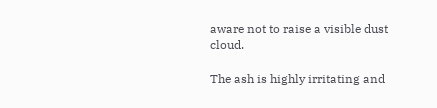aware not to raise a visible dust cloud.

The ash is highly irritating and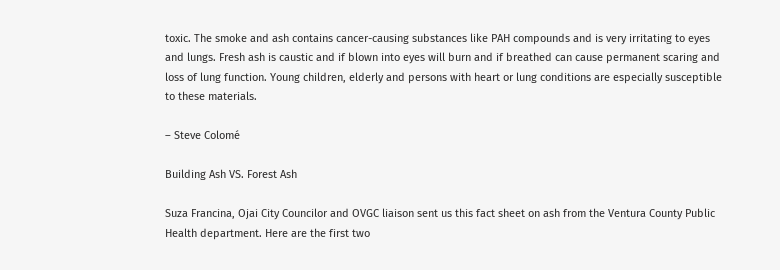toxic. The smoke and ash contains cancer-causing substances like PAH compounds and is very irritating to eyes and lungs. Fresh ash is caustic and if blown into eyes will burn and if breathed can cause permanent scaring and loss of lung function. Young children, elderly and persons with heart or lung conditions are especially susceptible to these materials.

– Steve Colomé

Building Ash VS. Forest Ash

Suza Francina, Ojai City Councilor and OVGC liaison sent us this fact sheet on ash from the Ventura County Public Health department. Here are the first two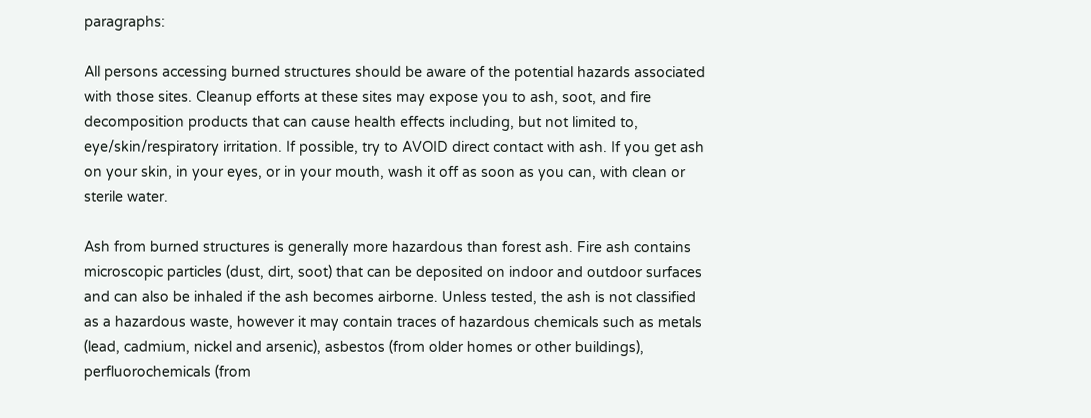paragraphs:

All persons accessing burned structures should be aware of the potential hazards associated with those sites. Cleanup efforts at these sites may expose you to ash, soot, and fire decomposition products that can cause health effects including, but not limited to, eye/skin/respiratory irritation. If possible, try to AVOID direct contact with ash. If you get ash on your skin, in your eyes, or in your mouth, wash it off as soon as you can, with clean or sterile water.

Ash from burned structures is generally more hazardous than forest ash. Fire ash contains microscopic particles (dust, dirt, soot) that can be deposited on indoor and outdoor surfaces and can also be inhaled if the ash becomes airborne. Unless tested, the ash is not classified as a hazardous waste, however it may contain traces of hazardous chemicals such as metals (lead, cadmium, nickel and arsenic), asbestos (from older homes or other buildings), perfluorochemicals (from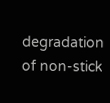degradation of non-stick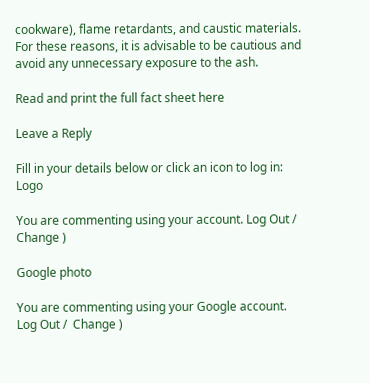cookware), flame retardants, and caustic materials. For these reasons, it is advisable to be cautious and avoid any unnecessary exposure to the ash.

Read and print the full fact sheet here

Leave a Reply

Fill in your details below or click an icon to log in: Logo

You are commenting using your account. Log Out /  Change )

Google photo

You are commenting using your Google account. Log Out /  Change )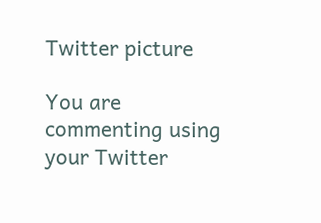Twitter picture

You are commenting using your Twitter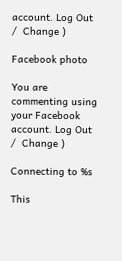account. Log Out /  Change )

Facebook photo

You are commenting using your Facebook account. Log Out /  Change )

Connecting to %s

This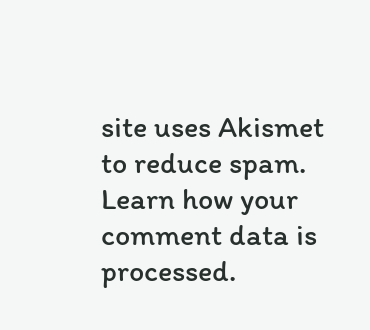site uses Akismet to reduce spam. Learn how your comment data is processed.